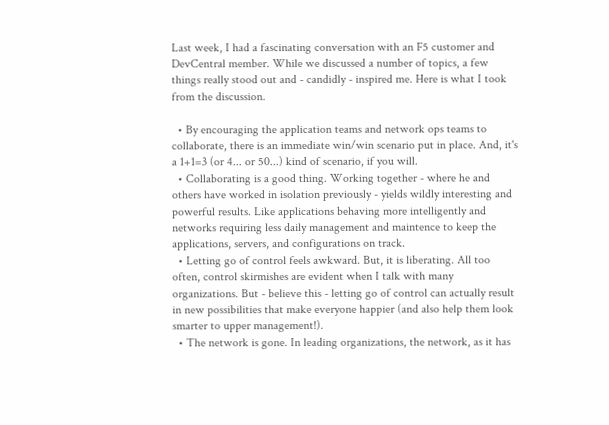Last week, I had a fascinating conversation with an F5 customer and DevCentral member. While we discussed a number of topics, a few things really stood out and - candidly - inspired me. Here is what I took from the discussion.

  • By encouraging the application teams and network ops teams to collaborate, there is an immediate win/win scenario put in place. And, it's a 1+1=3 (or 4... or 50...) kind of scenario, if you will.
  • Collaborating is a good thing. Working together - where he and others have worked in isolation previously - yields wildly interesting and powerful results. Like applications behaving more intelligently and networks requiring less daily management and maintence to keep the applications, servers, and configurations on track.
  • Letting go of control feels awkward. But, it is liberating. All too often, control skirmishes are evident when I talk with many organizations. But - believe this - letting go of control can actually result in new possibilities that make everyone happier (and also help them look smarter to upper management!).
  • The network is gone. In leading organizations, the network, as it has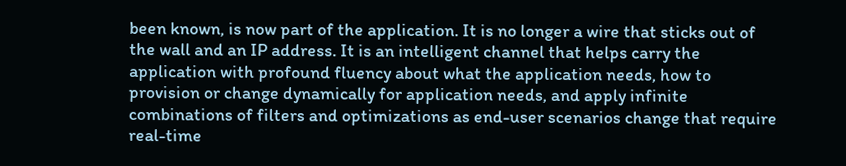been known, is now part of the application. It is no longer a wire that sticks out of the wall and an IP address. It is an intelligent channel that helps carry the application with profound fluency about what the application needs, how to provision or change dynamically for application needs, and apply infinite combinations of filters and optimizations as end-user scenarios change that require real-time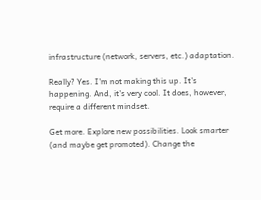infrastructure (network, servers, etc.) adaptation.

Really? Yes. I'm not making this up. It's happening. And, it's very cool. It does, however, require a different mindset.

Get more. Explore new possibilities. Look smarter (and maybe get promoted). Change the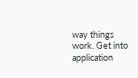way things work. Get into application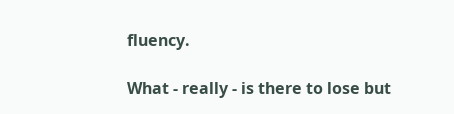fluency.

What - really - is there to lose but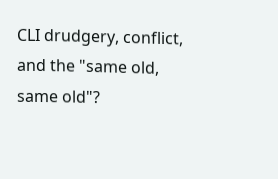CLI drudgery, conflict, and the "same old, same old"?